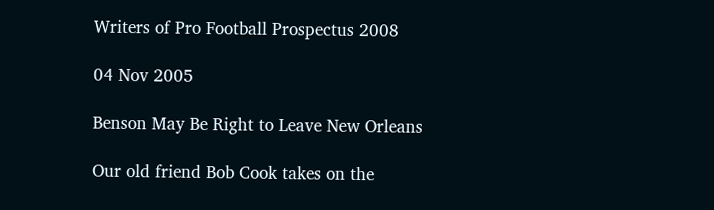Writers of Pro Football Prospectus 2008

04 Nov 2005

Benson May Be Right to Leave New Orleans

Our old friend Bob Cook takes on the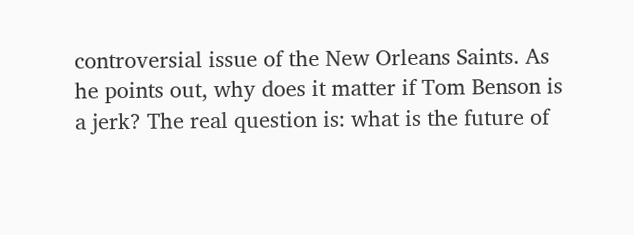controversial issue of the New Orleans Saints. As he points out, why does it matter if Tom Benson is a jerk? The real question is: what is the future of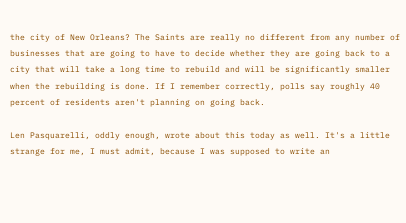the city of New Orleans? The Saints are really no different from any number of businesses that are going to have to decide whether they are going back to a city that will take a long time to rebuild and will be significantly smaller when the rebuilding is done. If I remember correctly, polls say roughly 40 percent of residents aren't planning on going back.

Len Pasquarelli, oddly enough, wrote about this today as well. It's a little strange for me, I must admit, because I was supposed to write an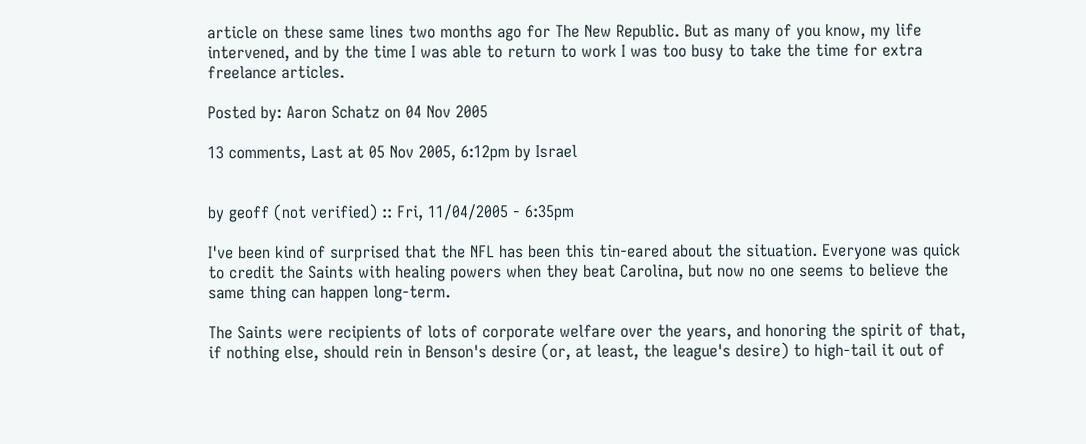article on these same lines two months ago for The New Republic. But as many of you know, my life intervened, and by the time I was able to return to work I was too busy to take the time for extra freelance articles.

Posted by: Aaron Schatz on 04 Nov 2005

13 comments, Last at 05 Nov 2005, 6:12pm by Israel


by geoff (not verified) :: Fri, 11/04/2005 - 6:35pm

I've been kind of surprised that the NFL has been this tin-eared about the situation. Everyone was quick to credit the Saints with healing powers when they beat Carolina, but now no one seems to believe the same thing can happen long-term.

The Saints were recipients of lots of corporate welfare over the years, and honoring the spirit of that, if nothing else, should rein in Benson's desire (or, at least, the league's desire) to high-tail it out of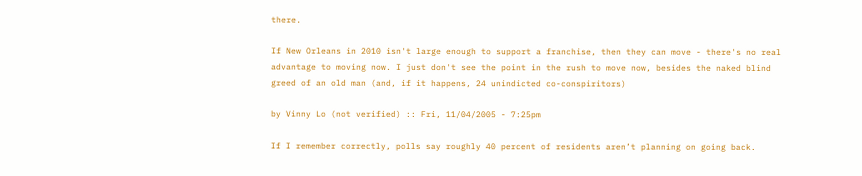there.

If New Orleans in 2010 isn't large enough to support a franchise, then they can move - there's no real advantage to moving now. I just don't see the point in the rush to move now, besides the naked blind greed of an old man (and, if it happens, 24 unindicted co-conspiritors)

by Vinny Lo (not verified) :: Fri, 11/04/2005 - 7:25pm

If I remember correctly, polls say roughly 40 percent of residents aren’t planning on going back.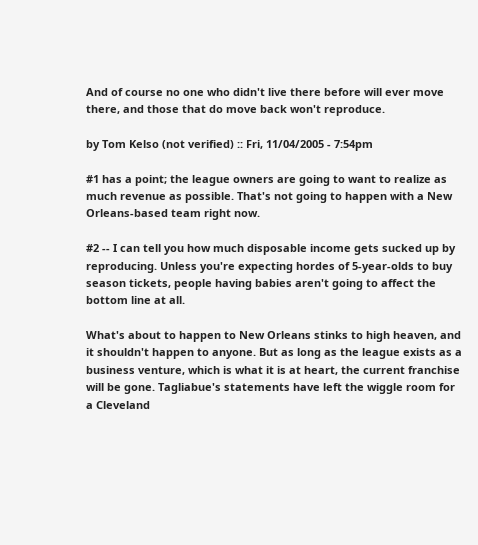And of course no one who didn't live there before will ever move there, and those that do move back won't reproduce.

by Tom Kelso (not verified) :: Fri, 11/04/2005 - 7:54pm

#1 has a point; the league owners are going to want to realize as much revenue as possible. That's not going to happen with a New Orleans-based team right now.

#2 -- I can tell you how much disposable income gets sucked up by reproducing. Unless you're expecting hordes of 5-year-olds to buy season tickets, people having babies aren't going to affect the bottom line at all.

What's about to happen to New Orleans stinks to high heaven, and it shouldn't happen to anyone. But as long as the league exists as a business venture, which is what it is at heart, the current franchise will be gone. Tagliabue's statements have left the wiggle room for a Cleveland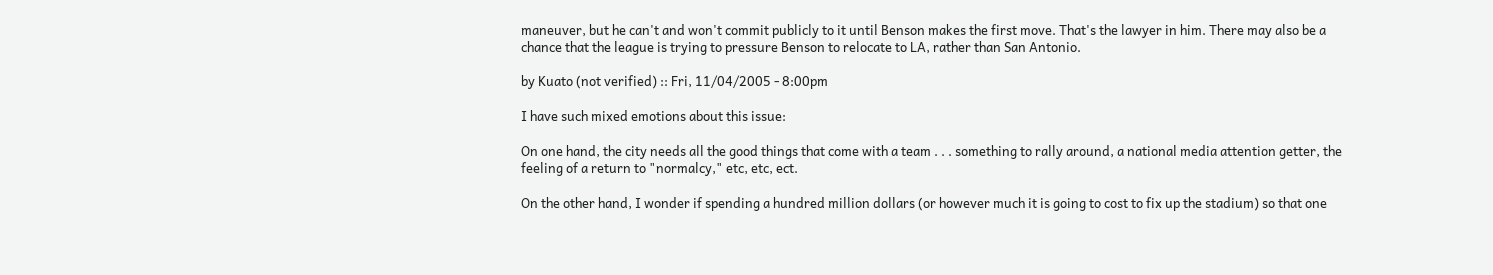maneuver, but he can't and won't commit publicly to it until Benson makes the first move. That's the lawyer in him. There may also be a chance that the league is trying to pressure Benson to relocate to LA, rather than San Antonio.

by Kuato (not verified) :: Fri, 11/04/2005 - 8:00pm

I have such mixed emotions about this issue:

On one hand, the city needs all the good things that come with a team . . . something to rally around, a national media attention getter, the feeling of a return to "normalcy," etc, etc, ect.

On the other hand, I wonder if spending a hundred million dollars (or however much it is going to cost to fix up the stadium) so that one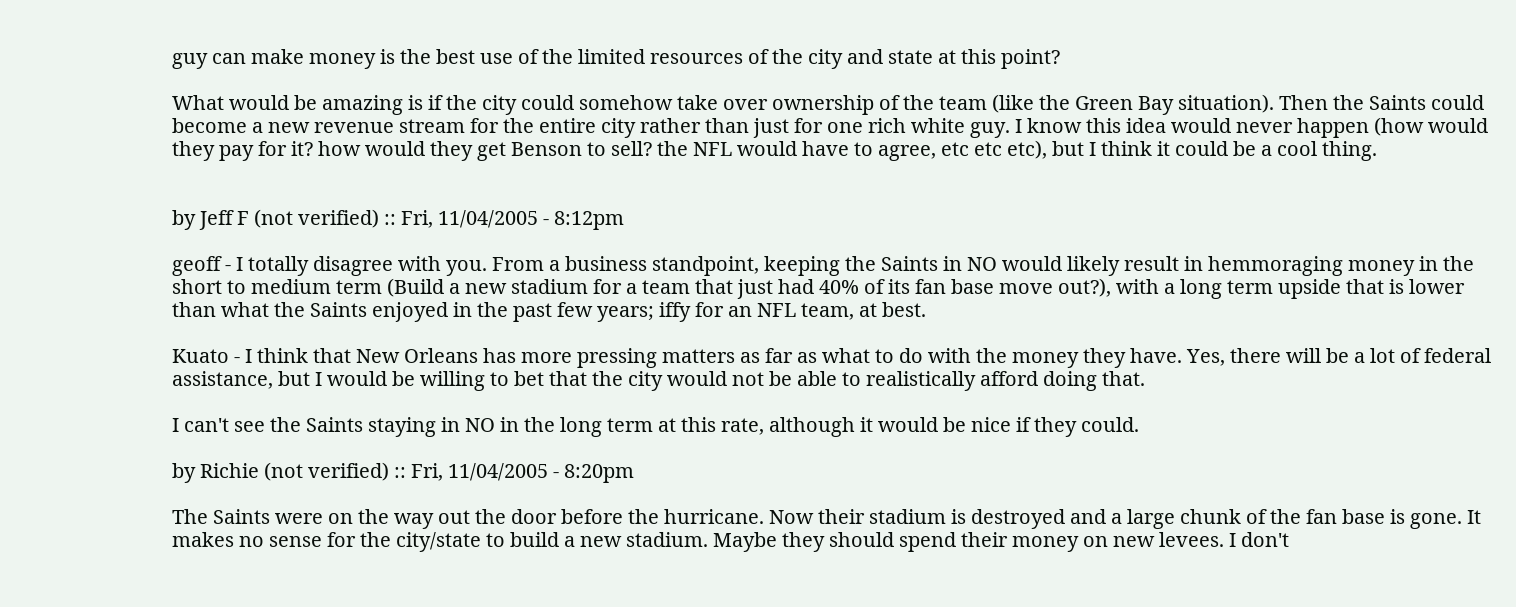guy can make money is the best use of the limited resources of the city and state at this point?

What would be amazing is if the city could somehow take over ownership of the team (like the Green Bay situation). Then the Saints could become a new revenue stream for the entire city rather than just for one rich white guy. I know this idea would never happen (how would they pay for it? how would they get Benson to sell? the NFL would have to agree, etc etc etc), but I think it could be a cool thing.


by Jeff F (not verified) :: Fri, 11/04/2005 - 8:12pm

geoff - I totally disagree with you. From a business standpoint, keeping the Saints in NO would likely result in hemmoraging money in the short to medium term (Build a new stadium for a team that just had 40% of its fan base move out?), with a long term upside that is lower than what the Saints enjoyed in the past few years; iffy for an NFL team, at best.

Kuato - I think that New Orleans has more pressing matters as far as what to do with the money they have. Yes, there will be a lot of federal assistance, but I would be willing to bet that the city would not be able to realistically afford doing that.

I can't see the Saints staying in NO in the long term at this rate, although it would be nice if they could.

by Richie (not verified) :: Fri, 11/04/2005 - 8:20pm

The Saints were on the way out the door before the hurricane. Now their stadium is destroyed and a large chunk of the fan base is gone. It makes no sense for the city/state to build a new stadium. Maybe they should spend their money on new levees. I don't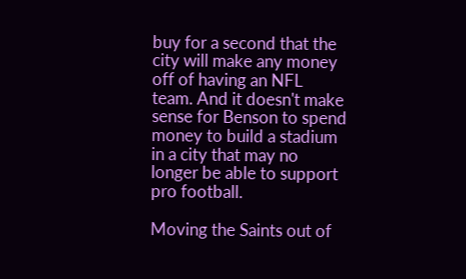buy for a second that the city will make any money off of having an NFL team. And it doesn't make sense for Benson to spend money to build a stadium in a city that may no longer be able to support pro football.

Moving the Saints out of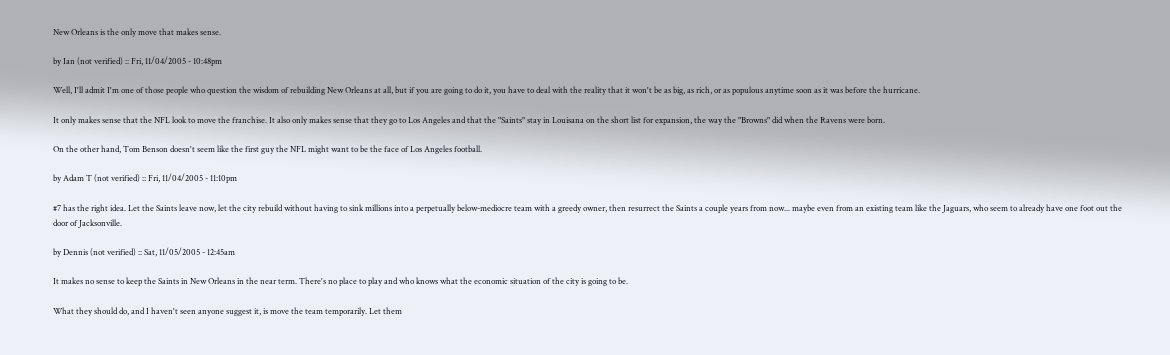New Orleans is the only move that makes sense.

by Ian (not verified) :: Fri, 11/04/2005 - 10:48pm

Well, I'll admit I'm one of those people who question the wisdom of rebuilding New Orleans at all, but if you are going to do it, you have to deal with the reality that it won't be as big, as rich, or as populous anytime soon as it was before the hurricane.

It only makes sense that the NFL look to move the franchise. It also only makes sense that they go to Los Angeles and that the "Saints" stay in Louisana on the short list for expansion, the way the "Browns" did when the Ravens were born.

On the other hand, Tom Benson doesn't seem like the first guy the NFL might want to be the face of Los Angeles football.

by Adam T (not verified) :: Fri, 11/04/2005 - 11:10pm

#7 has the right idea. Let the Saints leave now, let the city rebuild without having to sink millions into a perpetually below-mediocre team with a greedy owner, then resurrect the Saints a couple years from now... maybe even from an existing team like the Jaguars, who seem to already have one foot out the door of Jacksonville.

by Dennis (not verified) :: Sat, 11/05/2005 - 12:45am

It makes no sense to keep the Saints in New Orleans in the near term. There's no place to play and who knows what the economic situation of the city is going to be.

What they should do, and I haven't seen anyone suggest it, is move the team temporarily. Let them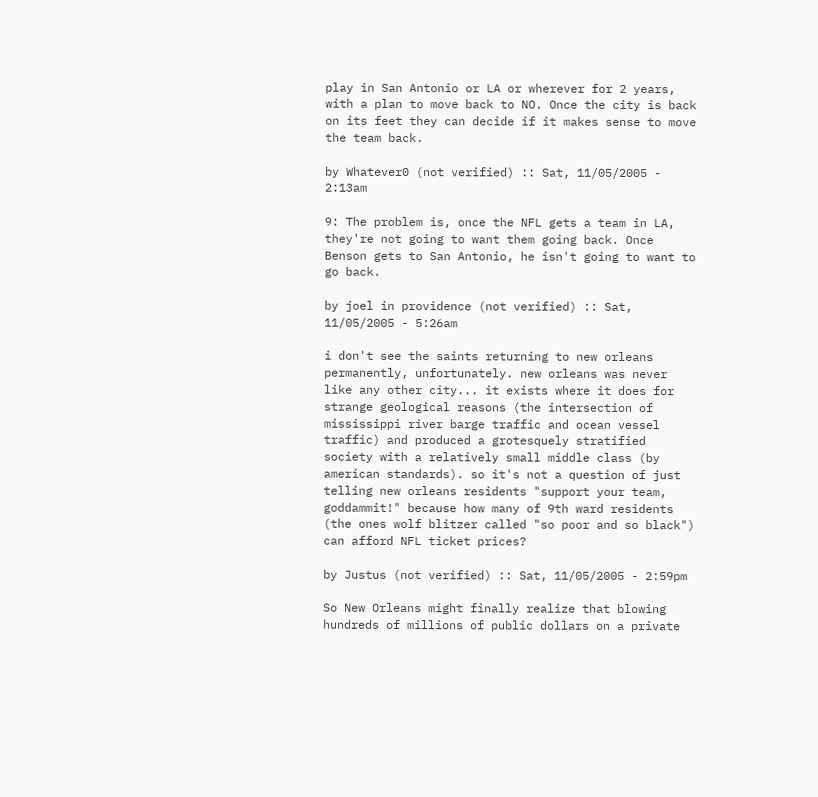play in San Antonio or LA or wherever for 2 years, with a plan to move back to NO. Once the city is back on its feet they can decide if it makes sense to move the team back.

by Whatever0 (not verified) :: Sat, 11/05/2005 - 2:13am

9: The problem is, once the NFL gets a team in LA, they're not going to want them going back. Once Benson gets to San Antonio, he isn't going to want to go back.

by joel in providence (not verified) :: Sat, 11/05/2005 - 5:26am

i don't see the saints returning to new orleans permanently, unfortunately. new orleans was never like any other city... it exists where it does for strange geological reasons (the intersection of mississippi river barge traffic and ocean vessel traffic) and produced a grotesquely stratified society with a relatively small middle class (by american standards). so it's not a question of just telling new orleans residents "support your team, goddammit!" because how many of 9th ward residents (the ones wolf blitzer called "so poor and so black") can afford NFL ticket prices?

by Justus (not verified) :: Sat, 11/05/2005 - 2:59pm

So New Orleans might finally realize that blowing hundreds of millions of public dollars on a private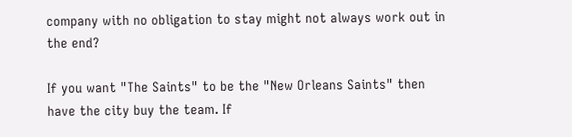company with no obligation to stay might not always work out in the end?

If you want "The Saints" to be the "New Orleans Saints" then have the city buy the team. If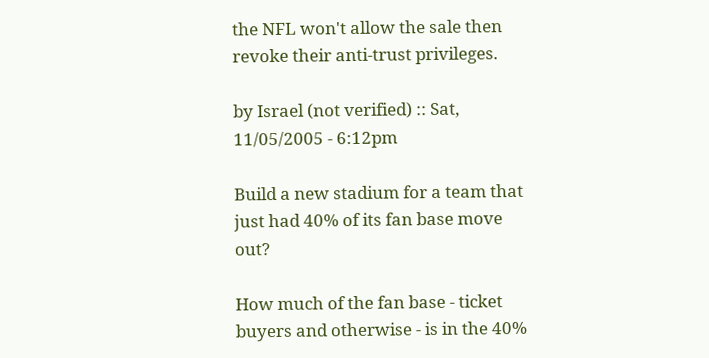the NFL won't allow the sale then revoke their anti-trust privileges.

by Israel (not verified) :: Sat, 11/05/2005 - 6:12pm

Build a new stadium for a team that just had 40% of its fan base move out?

How much of the fan base - ticket buyers and otherwise - is in the 40%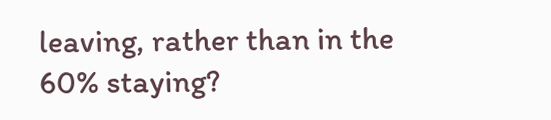leaving, rather than in the 60% staying?